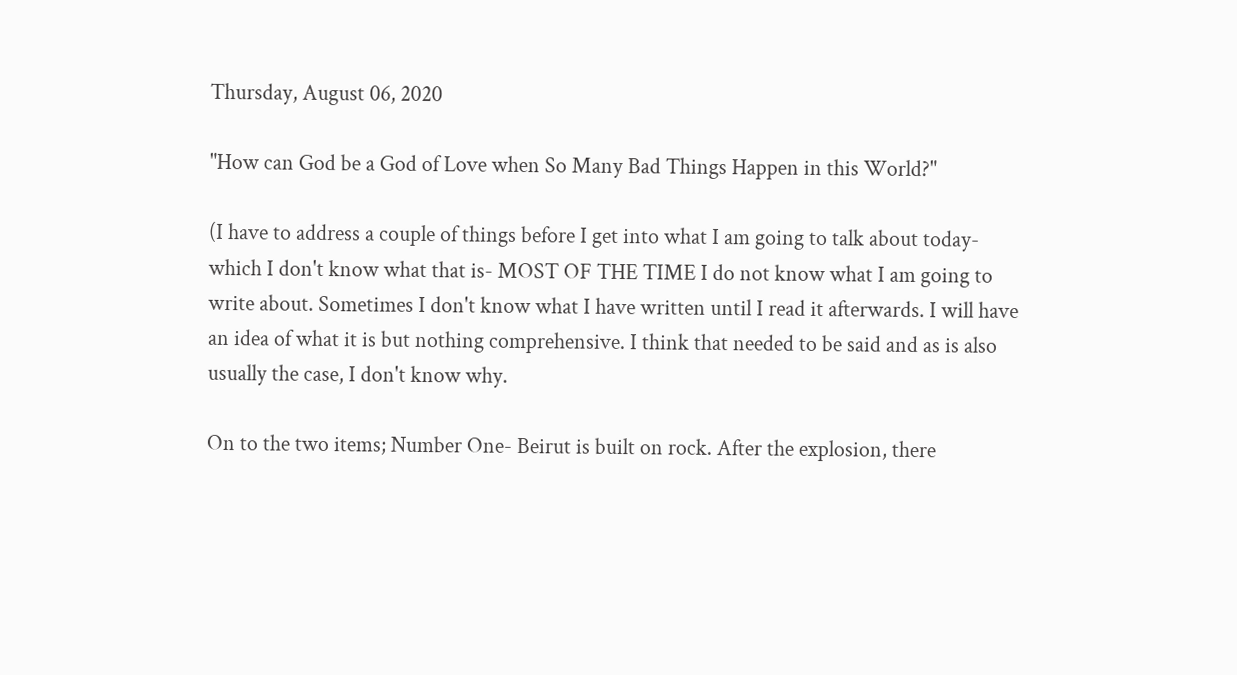Thursday, August 06, 2020

"How can God be a God of Love when So Many Bad Things Happen in this World?"

(I have to address a couple of things before I get into what I am going to talk about today- which I don't know what that is- MOST OF THE TIME I do not know what I am going to write about. Sometimes I don't know what I have written until I read it afterwards. I will have an idea of what it is but nothing comprehensive. I think that needed to be said and as is also usually the case, I don't know why.

On to the two items; Number One- Beirut is built on rock. After the explosion, there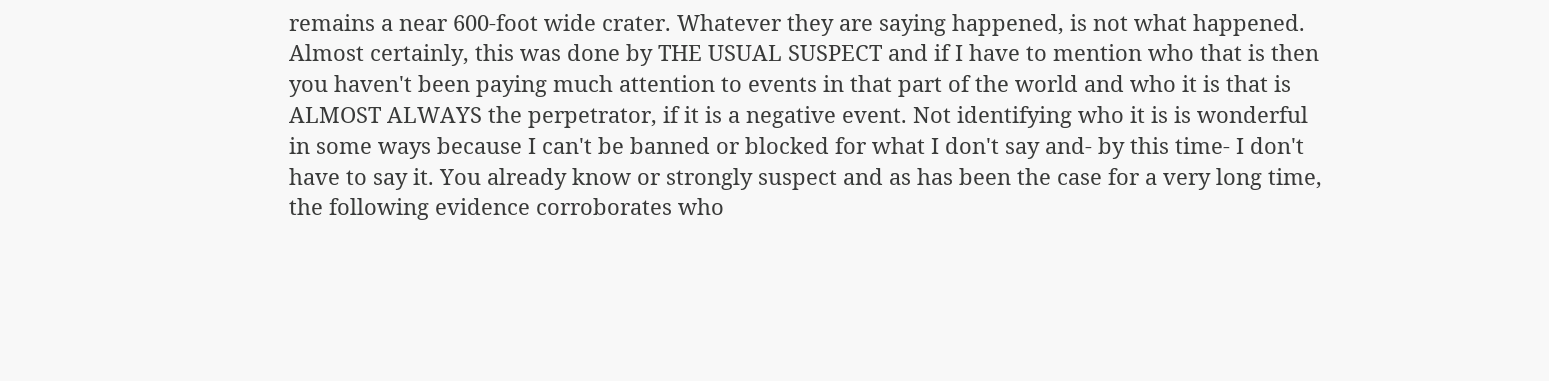remains a near 600-foot wide crater. Whatever they are saying happened, is not what happened. Almost certainly, this was done by THE USUAL SUSPECT and if I have to mention who that is then you haven't been paying much attention to events in that part of the world and who it is that is ALMOST ALWAYS the perpetrator, if it is a negative event. Not identifying who it is is wonderful in some ways because I can't be banned or blocked for what I don't say and- by this time- I don't have to say it. You already know or strongly suspect and as has been the case for a very long time, the following evidence corroborates who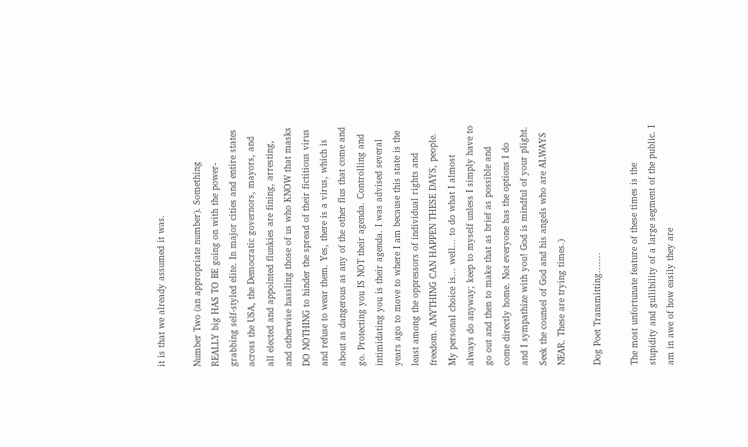it is that we already assumed it was.

Number Two (an appropriate number). Something REALLY big HAS TO BE going on with the power-grabbing self-styled elite. In major cities and entire states across the USA, the Democratic governors, mayors, and all elected and appointed flunkies are fining, arresting, and otherwise hassling those of us who KNOW that masks DO NOTHING to hinder the spread of their fictitious virus and refuse to wear them. Yes, there is a virus, which is about as dangerous as any of the other flus that come and go. Protecting you IS NOT their agenda. Controlling and intimidating you is their agenda. I was advised several years ago to move to where I am because this state is the least among the oppressors of individual rights and freedom. ANYTHING CAN HAPPEN THESE DAYS, people. My personal choice is... well... to do what I almost always do anyway; keep to myself unless I simply have to go out and then to make that as brief as possible and come directly home. Not everyone has the options I do and I sympathize with you! God is mindful of your plight. Seek the counsel of God and his angels who are ALWAYS NEAR. These are trying times.)

Dog Poet Transmitting.......

The most unfortunate feature of these times is the stupidity and gullibility of a large segment of the public. I am in awe of how easily they are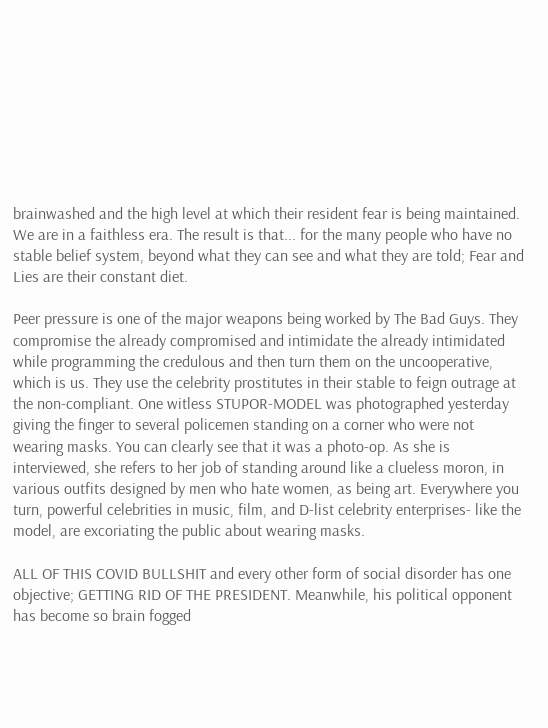brainwashed and the high level at which their resident fear is being maintained. We are in a faithless era. The result is that... for the many people who have no stable belief system, beyond what they can see and what they are told; Fear and Lies are their constant diet.

Peer pressure is one of the major weapons being worked by The Bad Guys. They compromise the already compromised and intimidate the already intimidated while programming the credulous and then turn them on the uncooperative, which is us. They use the celebrity prostitutes in their stable to feign outrage at the non-compliant. One witless STUPOR-MODEL was photographed yesterday giving the finger to several policemen standing on a corner who were not wearing masks. You can clearly see that it was a photo-op. As she is interviewed, she refers to her job of standing around like a clueless moron, in various outfits designed by men who hate women, as being art. Everywhere you turn, powerful celebrities in music, film, and D-list celebrity enterprises- like the model, are excoriating the public about wearing masks.

ALL OF THIS COVID BULLSHIT and every other form of social disorder has one objective; GETTING RID OF THE PRESIDENT. Meanwhile, his political opponent has become so brain fogged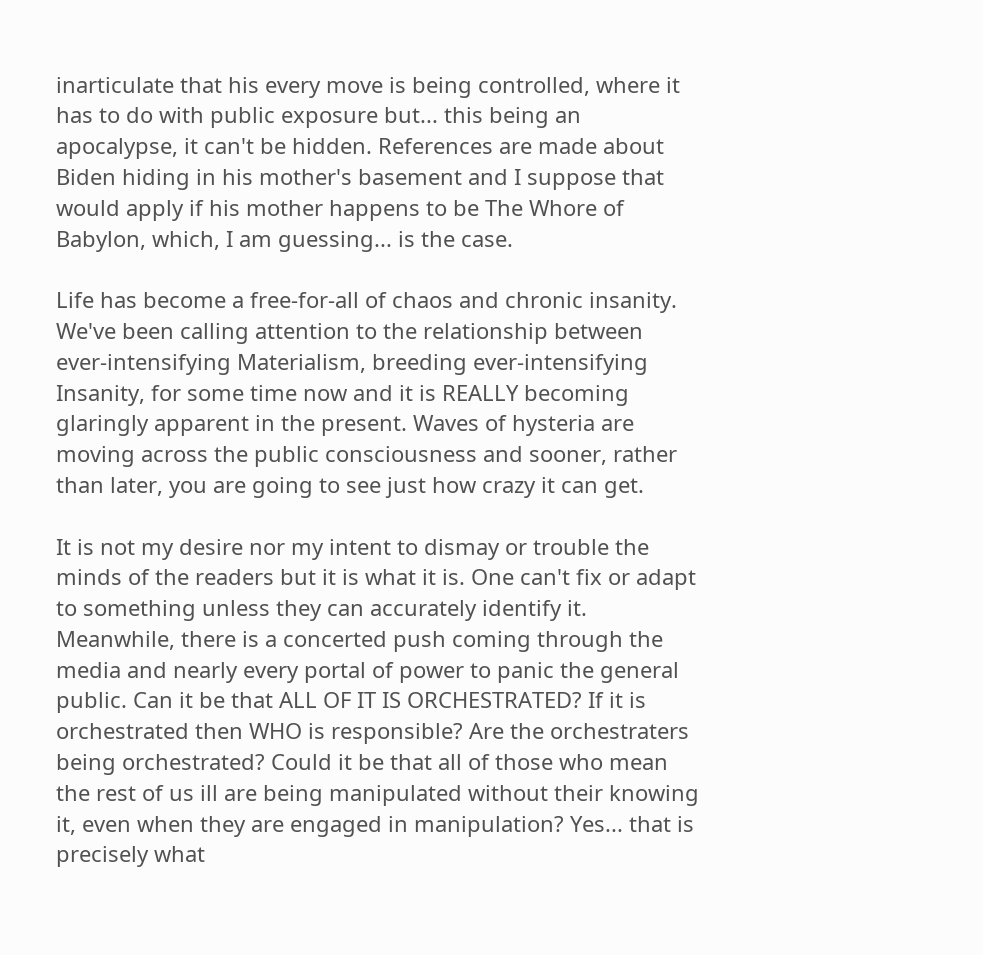inarticulate that his every move is being controlled, where it has to do with public exposure but... this being an apocalypse, it can't be hidden. References are made about Biden hiding in his mother's basement and I suppose that would apply if his mother happens to be The Whore of Babylon, which, I am guessing... is the case.

Life has become a free-for-all of chaos and chronic insanity. We've been calling attention to the relationship between ever-intensifying Materialism, breeding ever-intensifying Insanity, for some time now and it is REALLY becoming glaringly apparent in the present. Waves of hysteria are moving across the public consciousness and sooner, rather than later, you are going to see just how crazy it can get.

It is not my desire nor my intent to dismay or trouble the minds of the readers but it is what it is. One can't fix or adapt to something unless they can accurately identify it. Meanwhile, there is a concerted push coming through the media and nearly every portal of power to panic the general public. Can it be that ALL OF IT IS ORCHESTRATED? If it is orchestrated then WHO is responsible? Are the orchestraters being orchestrated? Could it be that all of those who mean the rest of us ill are being manipulated without their knowing it, even when they are engaged in manipulation? Yes... that is precisely what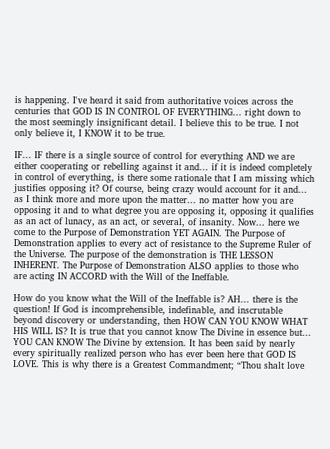is happening. I've heard it said from authoritative voices across the centuries that GOD IS IN CONTROL OF EVERYTHING... right down to the most seemingly insignificant detail. I believe this to be true. I not only believe it, I KNOW it to be true.

IF... IF there is a single source of control for everything AND we are either cooperating or rebelling against it and... if it is indeed completely in control of everything, is there some rationale that I am missing which justifies opposing it? Of course, being crazy would account for it and... as I think more and more upon the matter... no matter how you are opposing it and to what degree you are opposing it, opposing it qualifies as an act of lunacy, as an act, or several, of insanity. Now... here we come to the Purpose of Demonstration YET AGAIN. The Purpose of Demonstration applies to every act of resistance to the Supreme Ruler of the Universe. The purpose of the demonstration is THE LESSON INHERENT. The Purpose of Demonstration ALSO applies to those who are acting IN ACCORD with the Will of the Ineffable.

How do you know what the Will of the Ineffable is? AH... there is the question! If God is incomprehensible, indefinable, and inscrutable beyond discovery or understanding, then HOW CAN YOU KNOW WHAT HIS WILL IS? It is true that you cannot know The Divine in essence but... YOU CAN KNOW The Divine by extension. It has been said by nearly every spiritually realized person who has ever been here that GOD IS LOVE. This is why there is a Greatest Commandment; “Thou shalt love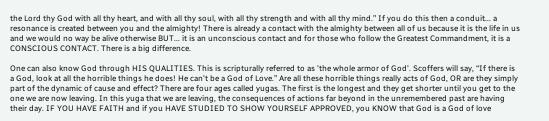the Lord thy God with all thy heart, and with all thy soul, with all thy strength and with all thy mind.” If you do this then a conduit... a resonance is created between you and the almighty! There is already a contact with the almighty between all of us because it is the life in us and we would no way be alive otherwise BUT... it is an unconscious contact and for those who follow the Greatest Commandment, it is a CONSCIOUS CONTACT. There is a big difference.

One can also know God through HIS QUALITIES. This is scripturally referred to as 'the whole armor of God'. Scoffers will say, “If there is a God, look at all the horrible things he does! He can't be a God of Love.” Are all these horrible things really acts of God, OR are they simply part of the dynamic of cause and effect? There are four ages called yugas. The first is the longest and they get shorter until you get to the one we are now leaving. In this yuga that we are leaving, the consequences of actions far beyond in the unremembered past are having their day. IF YOU HAVE FAITH and if you HAVE STUDIED TO SHOW YOURSELF APPROVED, you KNOW that God is a God of love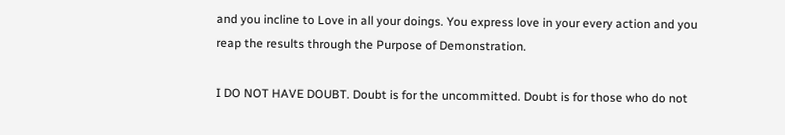and you incline to Love in all your doings. You express love in your every action and you reap the results through the Purpose of Demonstration.

I DO NOT HAVE DOUBT. Doubt is for the uncommitted. Doubt is for those who do not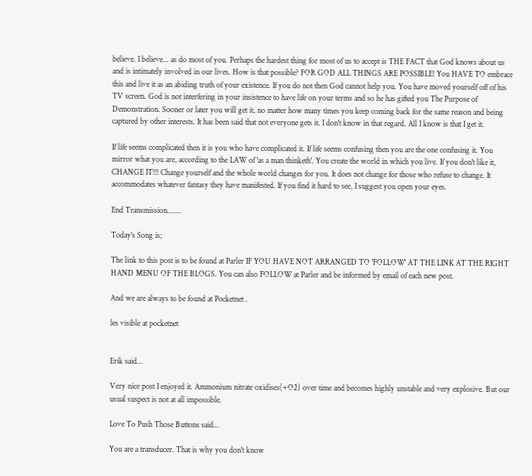believe. I believe... as do most of you. Perhaps the hardest thing for most of us to accept is THE FACT that God knows about us and is intimately involved in our lives. How is that possible? FOR GOD ALL THINGS ARE POSSIBLE! You HAVE TO embrace this and live it as an abiding truth of your existence. If you do not then God cannot help you. You have moved yourself off of his TV screen. God is not interfering in your insistence to have life on your terms and so he has gifted you The Purpose of Demonstration. Sooner or later you will get it, no matter how many times you keep coming back for the same reason and being captured by other interests. It has been said that not everyone gets it. I don't know in that regard. All I know is that I get it.

If life seems complicated then it is you who have complicated it. If life seems confusing then you are the one confusing it. You mirror what you are, according to the LAW of 'as a man thinketh'. You create the world in which you live. If you don't like it, CHANGE IT!!! Change yourself and the whole world changes for you. It does not change for those who refuse to change. It accommodates whatever fantasy they have manifested. If you find it hard to see, I suggest you open your eyes.

End Transmission.......

Today's Song is;

The link to this post is to be found at Parler IF YOU HAVE NOT ARRANGED TO 'FOLLOW' AT THE LINK AT THE RIGHT HAND MENU OF THE BLOGS. You can also FOLLOW at Parler and be informed by email of each new post.

And we are always to be found at Pocketnet .

les visible at pocketnet


Erik said...

Very nice post I enjoyed it. Ammonium nitrate oxidises(+O2) over time and becomes highly unstable and very explosive. But our usual suspect is not at all impossible.

Love To Push Those Buttons said...

You are a transducer. That is why you don't know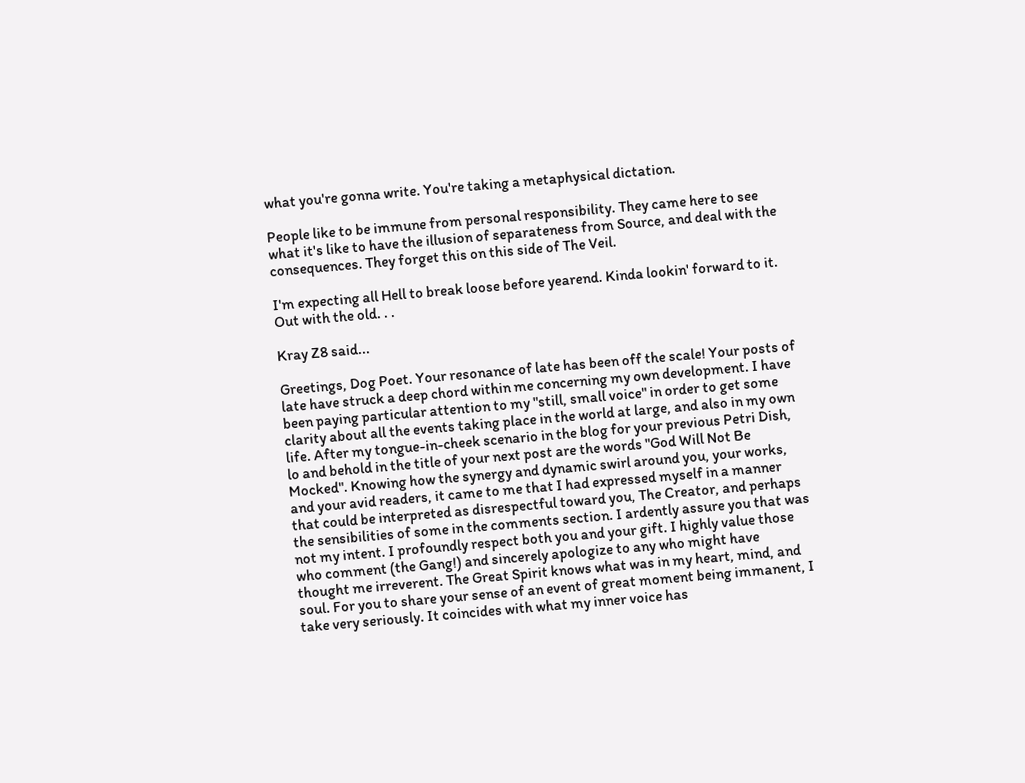what you're gonna write. You're taking a metaphysical dictation.

People like to be immune from personal responsibility. They came here to see what it's like to have the illusion of separateness from Source, and deal with the consequences. They forget this on this side of The Veil.

I'm expecting all Hell to break loose before yearend. Kinda lookin' forward to it. Out with the old. . .

Kray Z8 said...

Greetings, Dog Poet. Your resonance of late has been off the scale! Your posts of late have struck a deep chord within me concerning my own development. I have been paying particular attention to my "still, small voice" in order to get some clarity about all the events taking place in the world at large, and also in my own life. After my tongue-in-cheek scenario in the blog for your previous Petri Dish, lo and behold in the title of your next post are the words "God Will Not Be Mocked". Knowing how the synergy and dynamic swirl around you, your works, and your avid readers, it came to me that I had expressed myself in a manner that could be interpreted as disrespectful toward you, The Creator, and perhaps the sensibilities of some in the comments section. I ardently assure you that was not my intent. I profoundly respect both you and your gift. I highly value those who comment (the Gang!) and sincerely apologize to any who might have thought me irreverent. The Great Spirit knows what was in my heart, mind, and soul. For you to share your sense of an event of great moment being immanent, I take very seriously. It coincides with what my inner voice has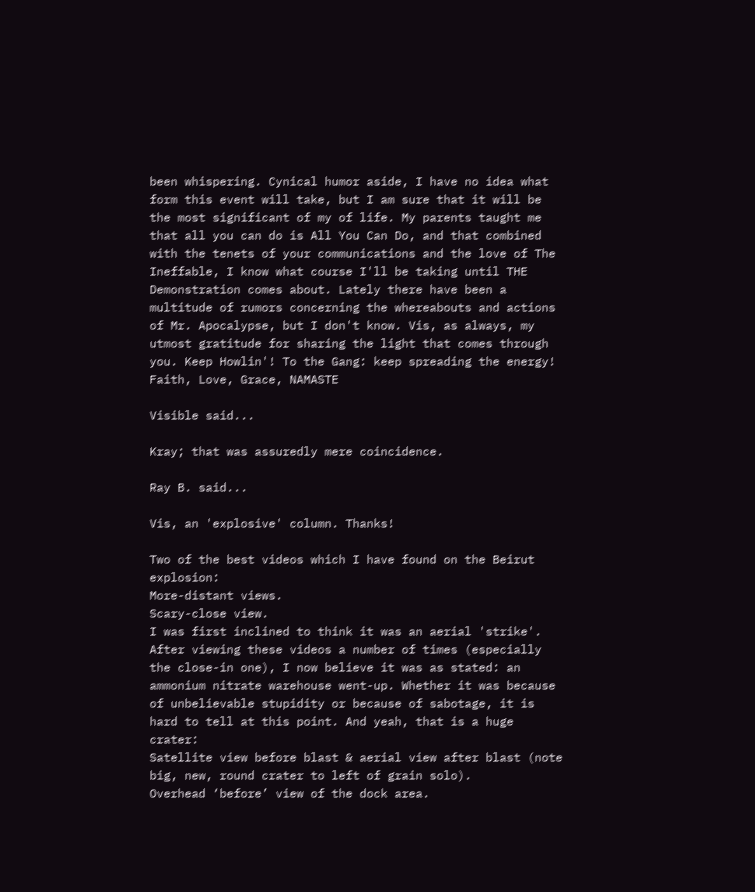been whispering. Cynical humor aside, I have no idea what form this event will take, but I am sure that it will be the most significant of my of life. My parents taught me that all you can do is All You Can Do, and that combined with the tenets of your communications and the love of The Ineffable, I know what course I'll be taking until THE Demonstration comes about. Lately there have been a multitude of rumors concerning the whereabouts and actions of Mr. Apocalypse, but I don't know. Vis, as always, my utmost gratitude for sharing the light that comes through you. Keep Howlin'! To the Gang: keep spreading the energy! Faith, Love, Grace, NAMASTE

Visible said...

Kray; that was assuredly mere coincidence.

Ray B. said...

Vis, an 'explosive' column. Thanks!

Two of the best videos which I have found on the Beirut explosion:
More-distant views.
Scary-close view.
I was first inclined to think it was an aerial 'strike'. After viewing these videos a number of times (especially the close-in one), I now believe it was as stated: an ammonium nitrate warehouse went-up. Whether it was because of unbelievable stupidity or because of sabotage, it is hard to tell at this point. And yeah, that is a huge crater:
Satellite view before blast & aerial view after blast (note big, new, round crater to left of grain solo).
Overhead ‘before’ view of the dock area.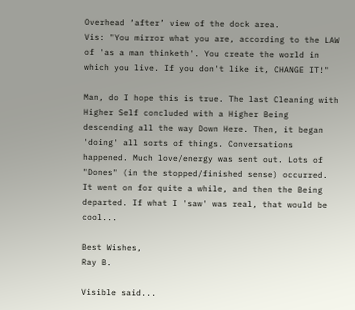Overhead ‘after’ view of the dock area.
Vis: "You mirror what you are, according to the LAW of 'as a man thinketh'. You create the world in which you live. If you don't like it, CHANGE IT!"

Man, do I hope this is true. The last Cleaning with Higher Self concluded with a Higher Being descending all the way Down Here. Then, it began 'doing' all sorts of things. Conversations happened. Much love/energy was sent out. Lots of "Dones" (in the stopped/finished sense) occurred. It went on for quite a while, and then the Being departed. If what I 'saw' was real, that would be cool...

Best Wishes,
Ray B.

Visible said...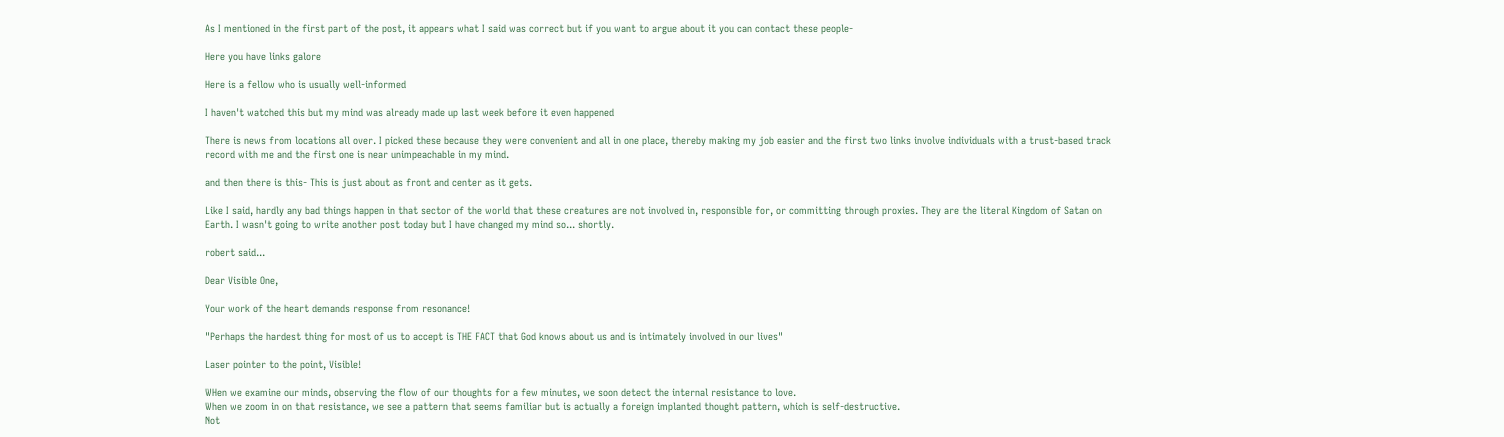As I mentioned in the first part of the post, it appears what I said was correct but if you want to argue about it you can contact these people-

Here you have links galore

Here is a fellow who is usually well-informed

I haven't watched this but my mind was already made up last week before it even happened

There is news from locations all over. I picked these because they were convenient and all in one place, thereby making my job easier and the first two links involve individuals with a trust-based track record with me and the first one is near unimpeachable in my mind.

and then there is this- This is just about as front and center as it gets.

Like I said, hardly any bad things happen in that sector of the world that these creatures are not involved in, responsible for, or committing through proxies. They are the literal Kingdom of Satan on Earth. I wasn't going to write another post today but I have changed my mind so... shortly.

robert said...

Dear Visible One,

Your work of the heart demands response from resonance!

"Perhaps the hardest thing for most of us to accept is THE FACT that God knows about us and is intimately involved in our lives"

Laser pointer to the point, Visible!

WHen we examine our minds, observing the flow of our thoughts for a few minutes, we soon detect the internal resistance to love.
When we zoom in on that resistance, we see a pattern that seems familiar but is actually a foreign implanted thought pattern, which is self-destructive.
Not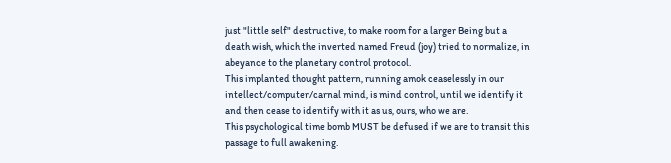just "little self" destructive, to make room for a larger Being but a death wish, which the inverted named Freud (joy) tried to normalize, in abeyance to the planetary control protocol.
This implanted thought pattern, running amok ceaselessly in our intellect/computer/carnal mind, is mind control, until we identify it and then cease to identify with it as us, ours, who we are.
This psychological time bomb MUST be defused if we are to transit this passage to full awakening.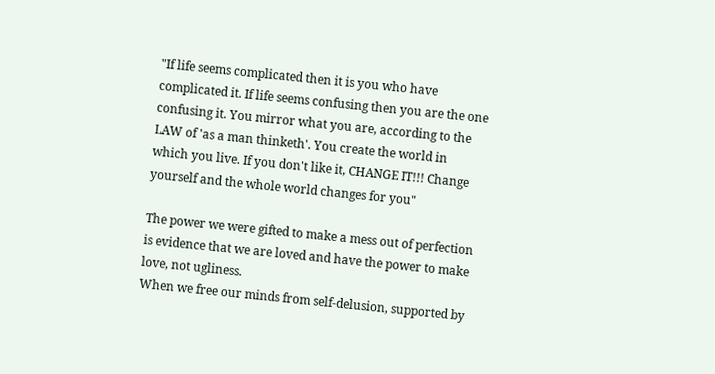"If life seems complicated then it is you who have complicated it. If life seems confusing then you are the one confusing it. You mirror what you are, according to the LAW of 'as a man thinketh'. You create the world in which you live. If you don't like it, CHANGE IT!!! Change yourself and the whole world changes for you"

The power we were gifted to make a mess out of perfection is evidence that we are loved and have the power to make love, not ugliness.
When we free our minds from self-delusion, supported by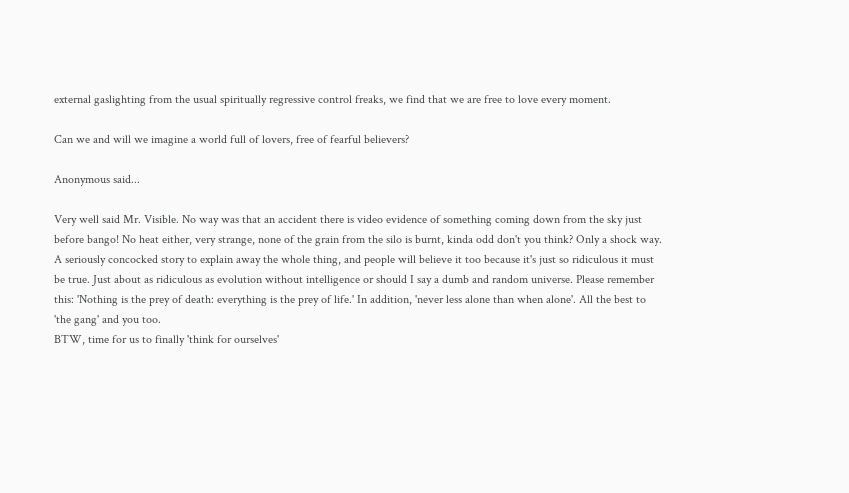external gaslighting from the usual spiritually regressive control freaks, we find that we are free to love every moment.

Can we and will we imagine a world full of lovers, free of fearful believers?

Anonymous said...

Very well said Mr. Visible. No way was that an accident there is video evidence of something coming down from the sky just before bango! No heat either, very strange, none of the grain from the silo is burnt, kinda odd don't you think? Only a shock way. A seriously concocked story to explain away the whole thing, and people will believe it too because it's just so ridiculous it must be true. Just about as ridiculous as evolution without intelligence or should I say a dumb and random universe. Please remember this: 'Nothing is the prey of death: everything is the prey of life.' In addition, 'never less alone than when alone'. All the best to 'the gang' and you too.
BTW, time for us to finally 'think for ourselves'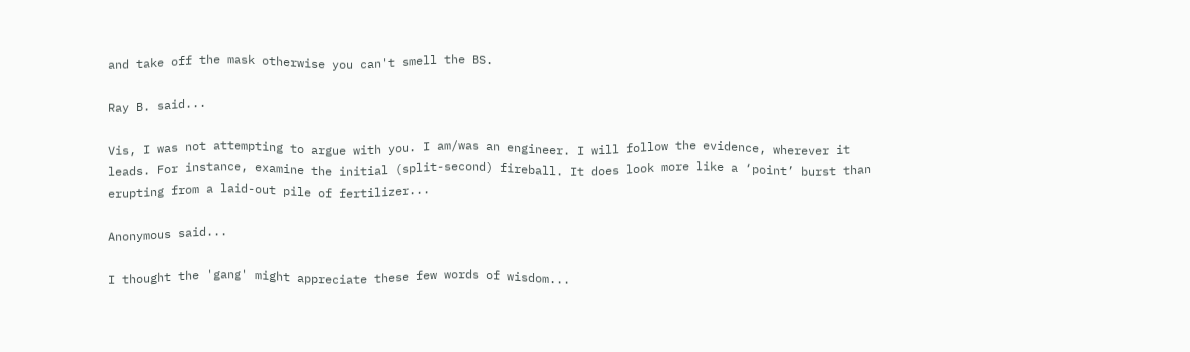and take off the mask otherwise you can't smell the BS.

Ray B. said...

Vis, I was not attempting to argue with you. I am/was an engineer. I will follow the evidence, wherever it leads. For instance, examine the initial (split-second) fireball. It does look more like a ‘point’ burst than erupting from a laid-out pile of fertilizer...

Anonymous said...

I thought the 'gang' might appreciate these few words of wisdom...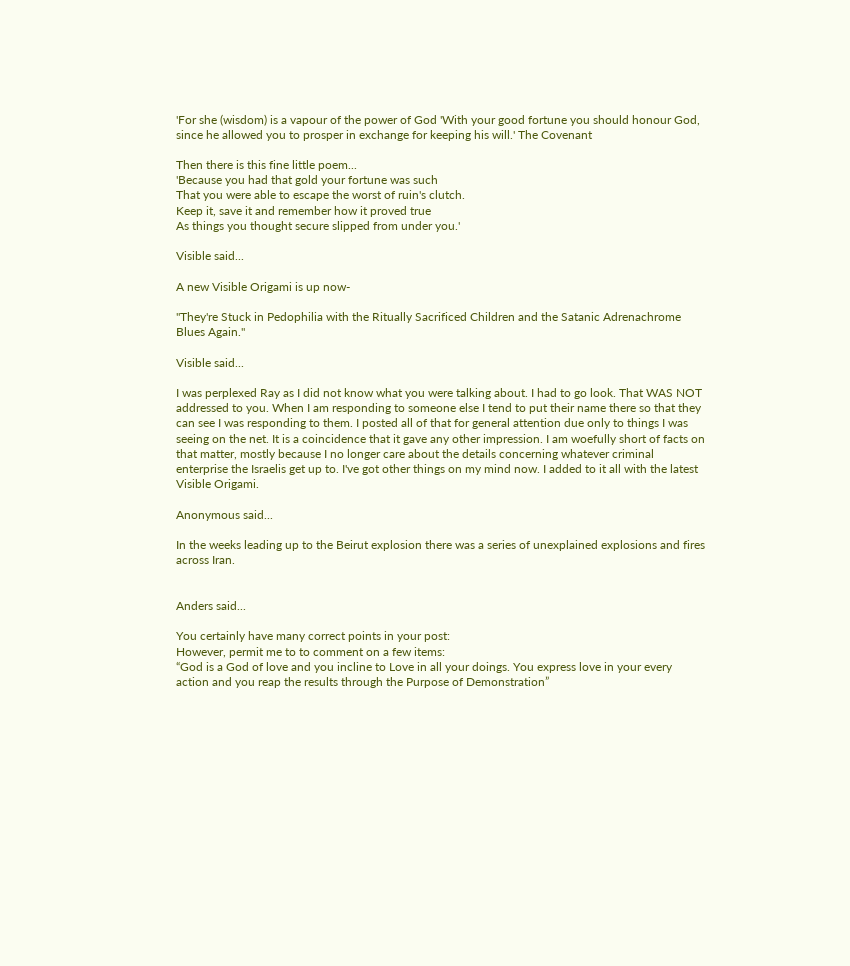'For she (wisdom) is a vapour of the power of God 'With your good fortune you should honour God, since he allowed you to prosper in exchange for keeping his will.' The Covenant

Then there is this fine little poem...
'Because you had that gold your fortune was such
That you were able to escape the worst of ruin's clutch.
Keep it, save it and remember how it proved true
As things you thought secure slipped from under you.'

Visible said...

A new Visible Origami is up now-

"They're Stuck in Pedophilia with the Ritually Sacrificed Children and the Satanic Adrenachrome Blues Again."

Visible said...

I was perplexed Ray as I did not know what you were talking about. I had to go look. That WAS NOT addressed to you. When I am responding to someone else I tend to put their name there so that they can see I was responding to them. I posted all of that for general attention due only to things I was seeing on the net. It is a coincidence that it gave any other impression. I am woefully short of facts on that matter, mostly because I no longer care about the details concerning whatever criminal enterprise the Israelis get up to. I've got other things on my mind now. I added to it all with the latest Visible Origami.

Anonymous said...

In the weeks leading up to the Beirut explosion there was a series of unexplained explosions and fires across Iran.


Anders said...

You certainly have many correct points in your post:
However, permit me to to comment on a few items:
“God is a God of love and you incline to Love in all your doings. You express love in your every action and you reap the results through the Purpose of Demonstration”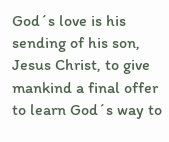God´s love is his sending of his son, Jesus Christ, to give mankind a final offer to learn God´s way to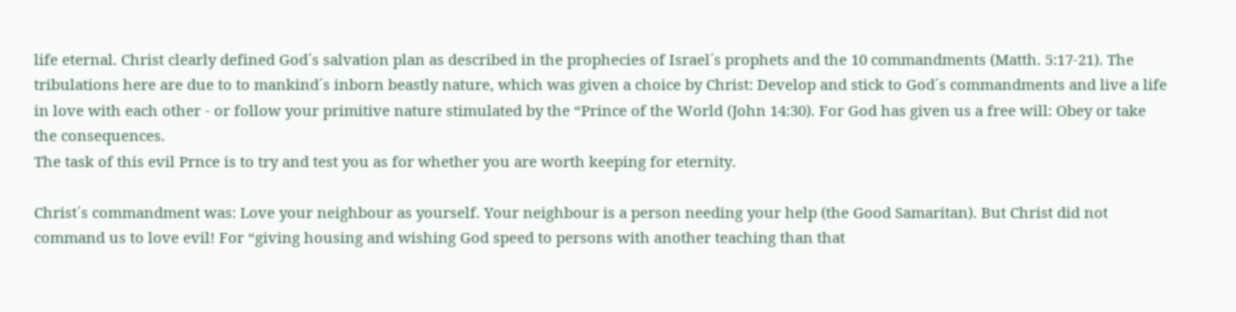life eternal. Christ clearly defined God´s salvation plan as described in the prophecies of Israel´s prophets and the 10 commandments (Matth. 5:17-21). The tribulations here are due to to mankind´s inborn beastly nature, which was given a choice by Christ: Develop and stick to God´s commandments and live a life in love with each other - or follow your primitive nature stimulated by the “Prince of the World (John 14:30). For God has given us a free will: Obey or take the consequences.
The task of this evil Prnce is to try and test you as for whether you are worth keeping for eternity.

Christ´s commandment was: Love your neighbour as yourself. Your neighbour is a person needing your help (the Good Samaritan). But Christ did not command us to love evil! For “giving housing and wishing God speed to persons with another teaching than that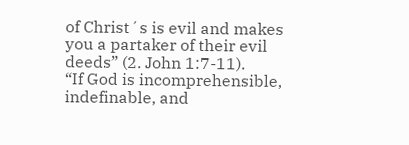of Christ´s is evil and makes you a partaker of their evil deeds” (2. John 1:7-11).
“If God is incomprehensible, indefinable, and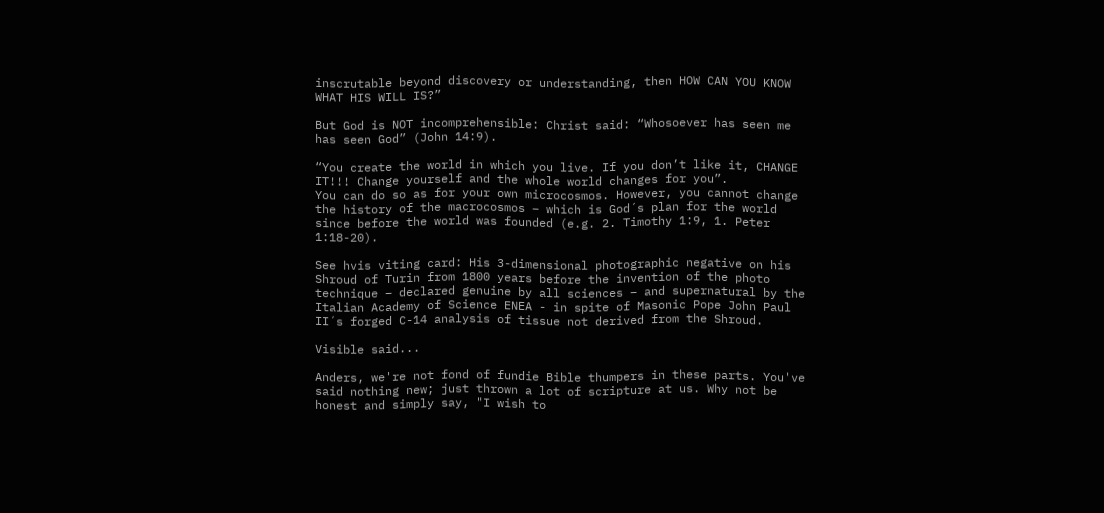inscrutable beyond discovery or understanding, then HOW CAN YOU KNOW WHAT HIS WILL IS?”

But God is NOT incomprehensible: Christ said: “Whosoever has seen me has seen God” (John 14:9).

“You create the world in which you live. If you don’t like it, CHANGE IT!!! Change yourself and the whole world changes for you”.
You can do so as for your own microcosmos. However, you cannot change the history of the macrocosmos – which is God´s plan for the world since before the world was founded (e.g. 2. Timothy 1:9, 1. Peter 1:18-20).

See hvis viting card: His 3-dimensional photographic negative on his Shroud of Turin from 1800 years before the invention of the photo technique – declared genuine by all sciences – and supernatural by the Italian Academy of Science ENEA - in spite of Masonic Pope John Paul II´s forged C-14 analysis of tissue not derived from the Shroud.

Visible said...

Anders, we're not fond of fundie Bible thumpers in these parts. You've said nothing new; just thrown a lot of scripture at us. Why not be honest and simply say, "I wish to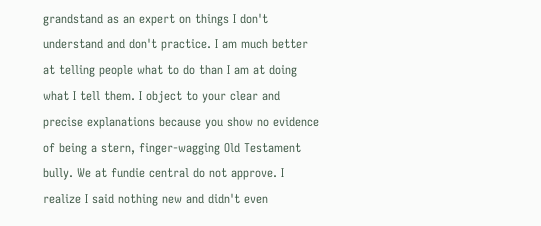grandstand as an expert on things I don't understand and don't practice. I am much better at telling people what to do than I am at doing what I tell them. I object to your clear and precise explanations because you show no evidence of being a stern, finger-wagging Old Testament bully. We at fundie central do not approve. I realize I said nothing new and didn't even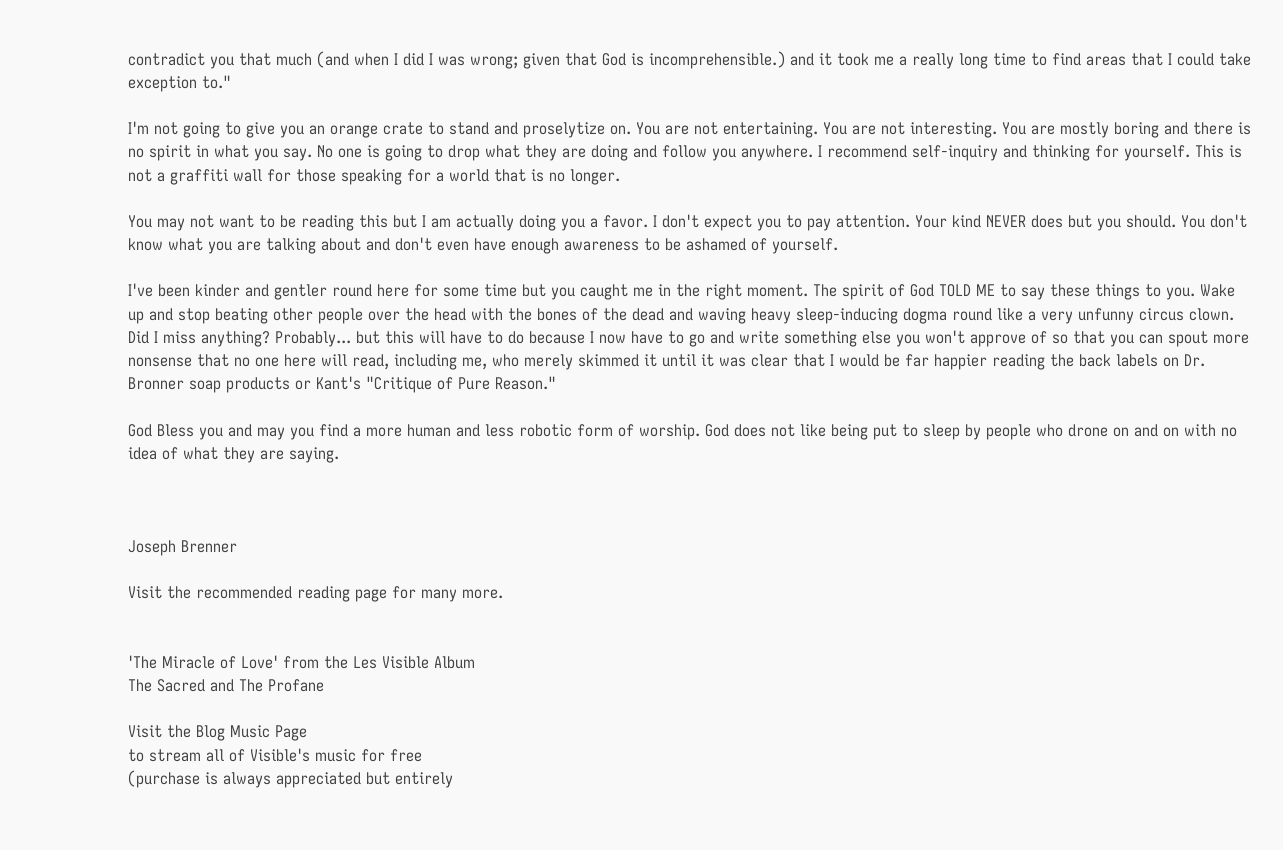contradict you that much (and when I did I was wrong; given that God is incomprehensible.) and it took me a really long time to find areas that I could take exception to."

I'm not going to give you an orange crate to stand and proselytize on. You are not entertaining. You are not interesting. You are mostly boring and there is no spirit in what you say. No one is going to drop what they are doing and follow you anywhere. I recommend self-inquiry and thinking for yourself. This is not a graffiti wall for those speaking for a world that is no longer.

You may not want to be reading this but I am actually doing you a favor. I don't expect you to pay attention. Your kind NEVER does but you should. You don't know what you are talking about and don't even have enough awareness to be ashamed of yourself.

I've been kinder and gentler round here for some time but you caught me in the right moment. The spirit of God TOLD ME to say these things to you. Wake up and stop beating other people over the head with the bones of the dead and waving heavy sleep-inducing dogma round like a very unfunny circus clown. Did I miss anything? Probably... but this will have to do because I now have to go and write something else you won't approve of so that you can spout more nonsense that no one here will read, including me, who merely skimmed it until it was clear that I would be far happier reading the back labels on Dr. Bronner soap products or Kant's "Critique of Pure Reason."

God Bless you and may you find a more human and less robotic form of worship. God does not like being put to sleep by people who drone on and on with no idea of what they are saying.



Joseph Brenner

Visit the recommended reading page for many more.


'The Miracle of Love' from the Les Visible Album
The Sacred and The Profane

Visit the Blog Music Page
to stream all of Visible's music for free
(purchase is always appreciated but entirely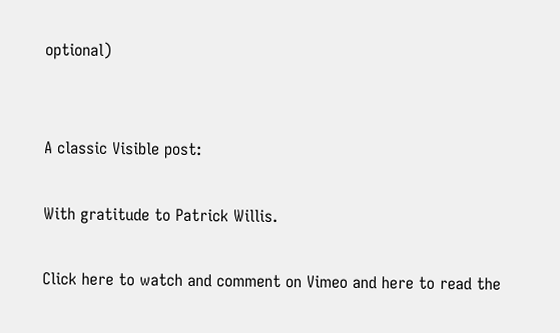optional)


A classic Visible post:

With gratitude to Patrick Willis.

Click here to watch and comment on Vimeo and here to read the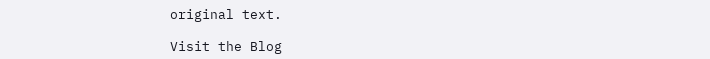original text.

Visit the Blog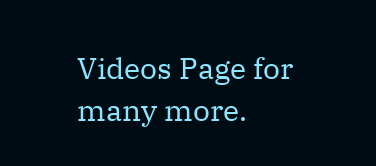Videos Page for many more.